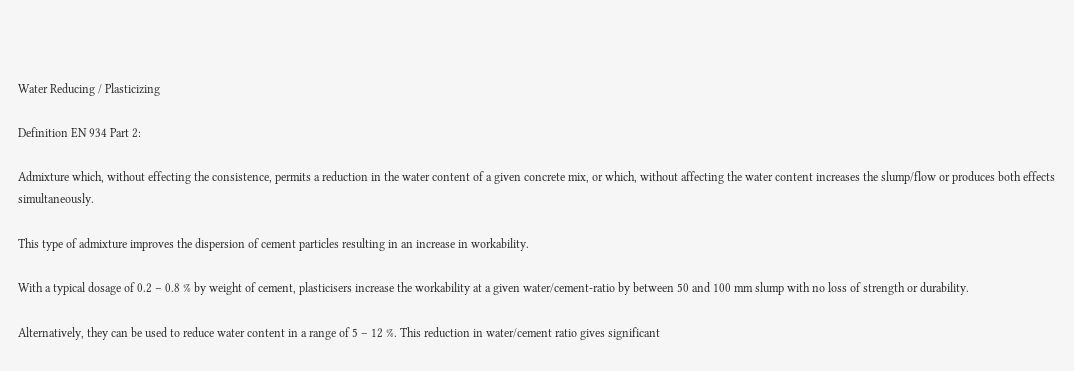Water Reducing / Plasticizing

Definition EN 934 Part 2:

Admixture which, without effecting the consistence, permits a reduction in the water content of a given concrete mix, or which, without affecting the water content increases the slump/flow or produces both effects simultaneously.

This type of admixture improves the dispersion of cement particles resulting in an increase in workability.

With a typical dosage of 0.2 – 0.8 % by weight of cement, plasticisers increase the workability at a given water/cement-ratio by between 50 and 100 mm slump with no loss of strength or durability.

Alternatively, they can be used to reduce water content in a range of 5 – 12 %. This reduction in water/cement ratio gives significant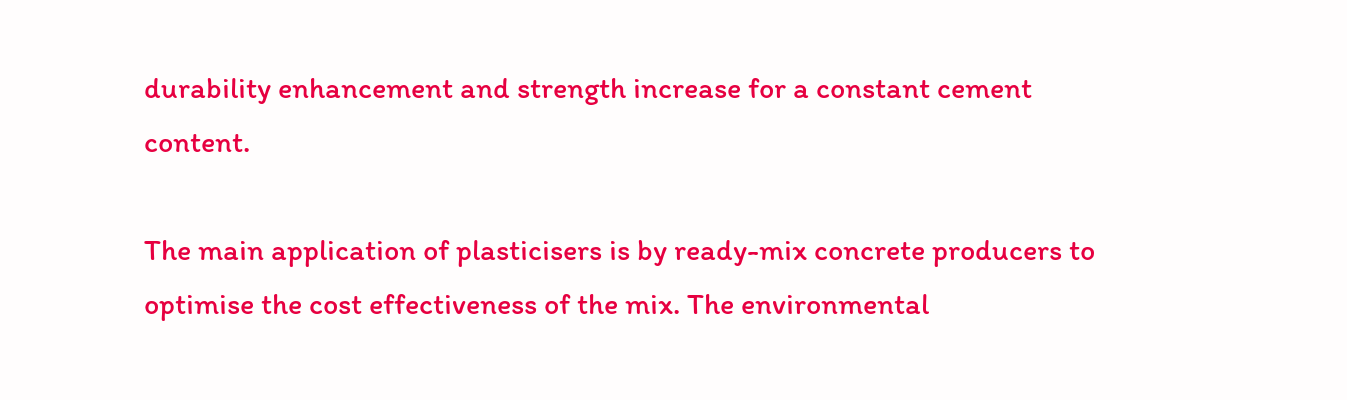durability enhancement and strength increase for a constant cement content.

The main application of plasticisers is by ready-mix concrete producers to optimise the cost effectiveness of the mix. The environmental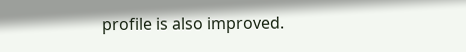profile is also improved.